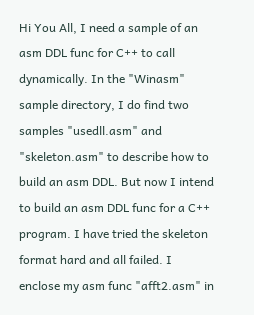Hi You All, I need a sample of an asm DDL func for C++ to call dynamically. In the "Winasm" sample directory, I do find two samples "usedll.asm" and "skeleton.asm" to describe how to build an asm DDL. But now I intend to build an asm DDL func for a C++ program. I have tried the skeleton format hard and all failed. I enclose my asm func "afft2.asm" in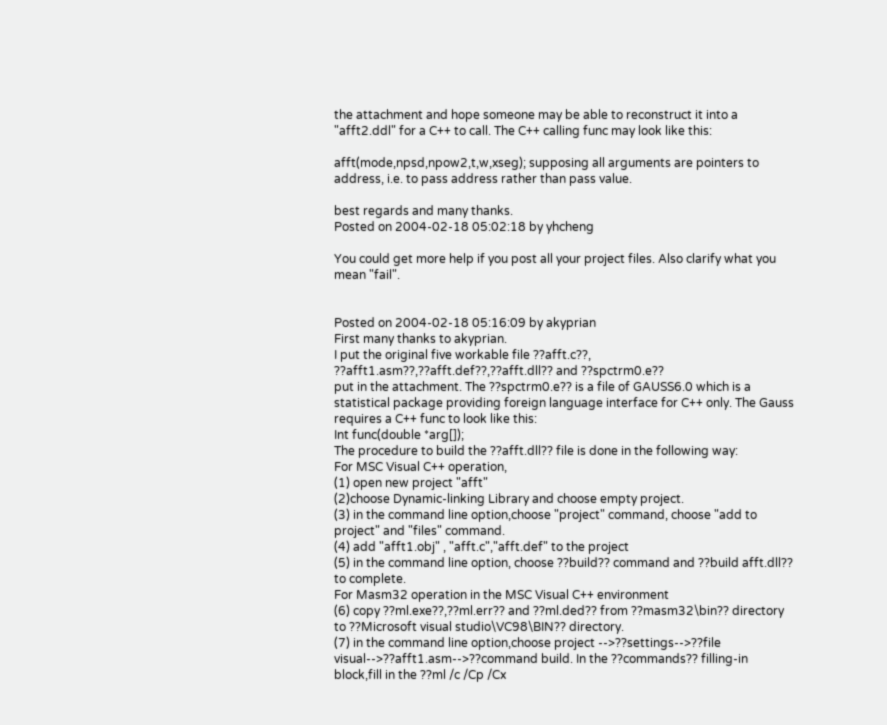the attachment and hope someone may be able to reconstruct it into a "afft2.ddl" for a C++ to call. The C++ calling func may look like this:

afft(mode,npsd,npow2,t,w,xseg); supposing all arguments are pointers to address, i.e. to pass address rather than pass value.

best regards and many thanks.
Posted on 2004-02-18 05:02:18 by yhcheng

You could get more help if you post all your project files. Also clarify what you mean "fail".


Posted on 2004-02-18 05:16:09 by akyprian
First many thanks to akyprian.
I put the original five workable file ??afft.c??, ??afft1.asm??,??afft.def??,??afft.dll?? and ??spctrm0.e??
put in the attachment. The ??spctrm0.e?? is a file of GAUSS6.0 which is a statistical package providing foreign language interface for C++ only. The Gauss requires a C++ func to look like this:
Int func(double *arg[]);
The procedure to build the ??afft.dll?? file is done in the following way:
For MSC Visual C++ operation,
(1) open new project "afft"
(2)choose Dynamic-linking Library and choose empty project.
(3) in the command line option,choose "project" command, choose "add to project" and "files" command.
(4) add "afft1.obj" , "afft.c","afft.def" to the project
(5) in the command line option, choose ??build?? command and ??build afft.dll?? to complete.
For Masm32 operation in the MSC Visual C++ environment
(6) copy ??ml.exe??,??ml.err?? and ??ml.ded?? from ??masm32\bin?? directory to ??Microsoft visual studio\VC98\BIN?? directory.
(7) in the command line option,choose project -->??settings-->??file visual-->??afft1.asm-->??command build. In the ??commands?? filling-in block,fill in the ??ml /c /Cp /Cx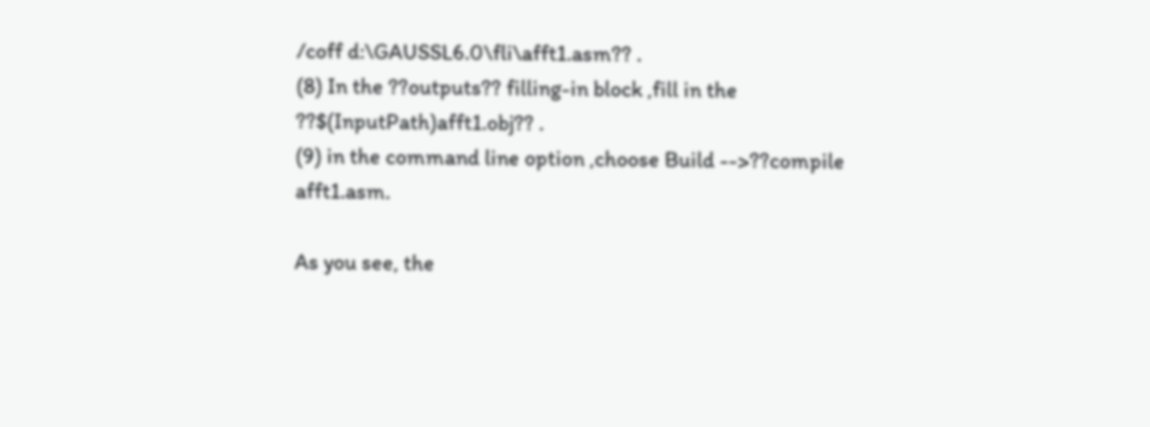/coff d:\GAUSSL6.0\fli\afft1.asm?? .
(8) In the ??outputs?? filling-in block ,fill in the ??$(InputPath)afft1.obj?? .
(9) in the command line option ,choose Build -->??compile afft1.asm.

As you see, the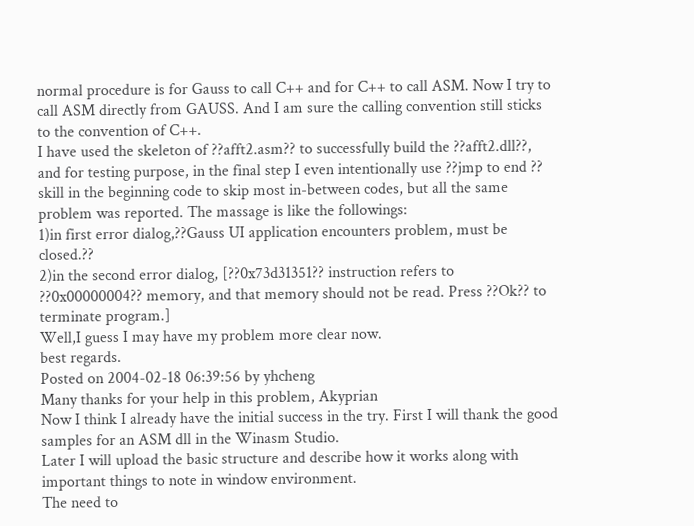normal procedure is for Gauss to call C++ and for C++ to call ASM. Now I try to call ASM directly from GAUSS. And I am sure the calling convention still sticks to the convention of C++.
I have used the skeleton of ??afft2.asm?? to successfully build the ??afft2.dll??, and for testing purpose, in the final step I even intentionally use ??jmp to end ?? skill in the beginning code to skip most in-between codes, but all the same problem was reported. The massage is like the followings:
1)in first error dialog,??Gauss UI application encounters problem, must be closed.??
2)in the second error dialog, [??0x73d31351?? instruction refers to ??0x00000004?? memory, and that memory should not be read. Press ??Ok?? to terminate program.]
Well,I guess I may have my problem more clear now.
best regards.
Posted on 2004-02-18 06:39:56 by yhcheng
Many thanks for your help in this problem, Akyprian
Now I think I already have the initial success in the try. First I will thank the good samples for an ASM dll in the Winasm Studio.
Later I will upload the basic structure and describe how it works along with important things to note in window environment.
The need to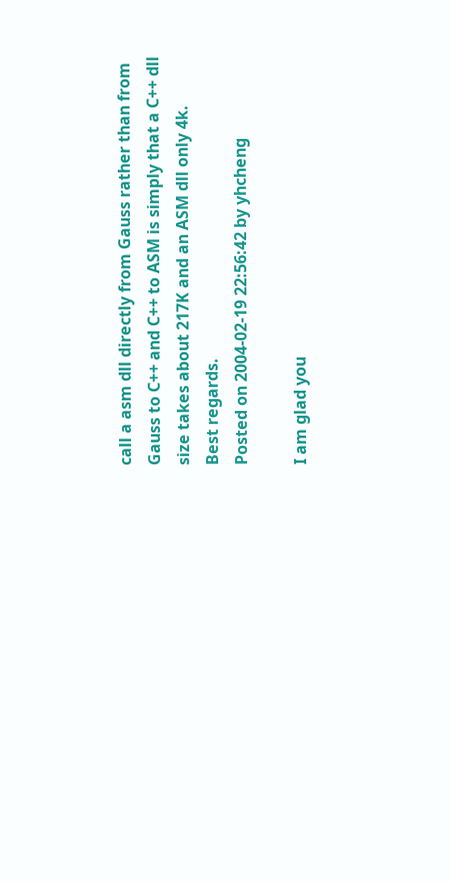call a asm dll directly from Gauss rather than from Gauss to C++ and C++ to ASM is simply that a C++ dll size takes about 217K and an ASM dll only 4k.
Best regards.
Posted on 2004-02-19 22:56:42 by yhcheng

I am glad you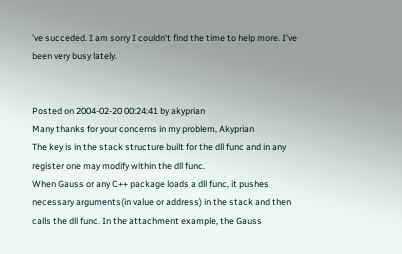've succeded. I am sorry I couldn't find the time to help more. I've been very busy lately.


Posted on 2004-02-20 00:24:41 by akyprian
Many thanks for your concerns in my problem, Akyprian
The key is in the stack structure built for the dll func and in any register one may modify within the dll func.
When Gauss or any C++ package loads a dll func, it pushes necessary arguments(in value or address) in the stack and then calls the dll func. In the attachment example, the Gauss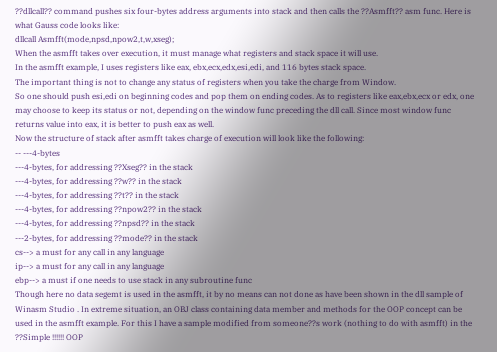??dllcall?? command pushes six four-bytes address arguments into stack and then calls the ??Asmfft?? asm func. Here is what Gauss code looks like:
dllcall Asmfft(mode,npsd,npow2,t,w,xseg);
When the asmfft takes over execution, it must manage what registers and stack space it will use.
In the asmfft example, I uses registers like eax, ebx,ecx,edx,esi,edi, and 116 bytes stack space.
The important thing is not to change any status of registers when you take the charge from Window.
So one should push esi,edi on beginning codes and pop them on ending codes. As to registers like eax,ebx,ecx or edx, one may choose to keep its status or not, depending on the window func preceding the dll call. Since most window func returns value into eax, it is better to push eax as well.
Now the structure of stack after asmfft takes charge of execution will look like the following:
-- ---4-bytes
---4-bytes, for addressing ??Xseg?? in the stack
---4-bytes, for addressing ??w?? in the stack
---4-bytes, for addressing ??t?? in the stack
---4-bytes, for addressing ??npow2?? in the stack
---4-bytes, for addressing ??npsd?? in the stack
---2-bytes, for addressing ??mode?? in the stack
cs--> a must for any call in any language
ip--> a must for any call in any language
ebp--> a must if one needs to use stack in any subroutine func
Though here no data segemt is used in the asmfft, it by no means can not done as have been shown in the dll sample of Winasm Studio . In extreme situation, an OBJ class containing data member and methods for the OOP concept can be used in the asmfft example. For this I have a sample modified from someone??s work (nothing to do with asmfft) in the ??Simple !!!!!! OOP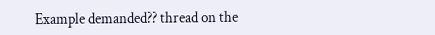Example demanded?? thread on the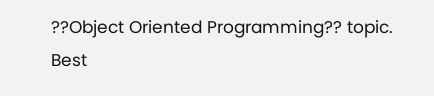??Object Oriented Programming?? topic.
Best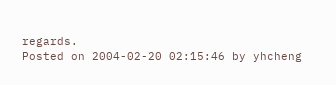regards.
Posted on 2004-02-20 02:15:46 by yhcheng